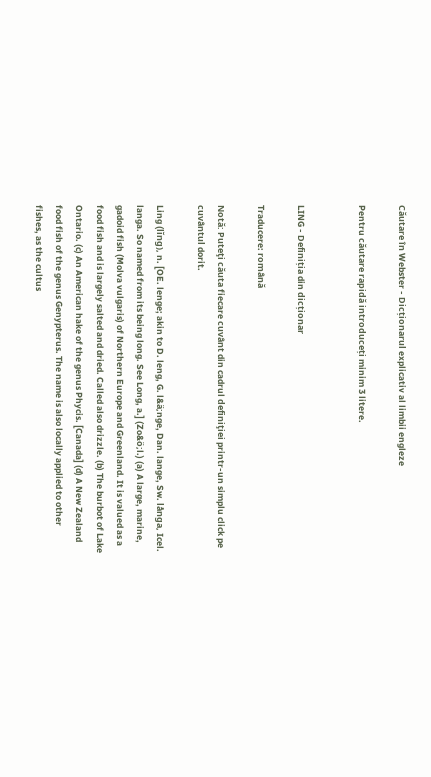Căutare în Webster - Dicționarul explicativ al limbii engleze

Pentru căutare rapidă introduceți minim 3 litere.


LING - Definiția din dicționar

Traducere: română

Notă: Puteţi căuta fiecare cuvânt din cadrul definiţiei printr-un simplu click pe cuvântul dorit.

Ling (lĭng), n. [OE. lenge; akin to D. leng, G. l&ä;nge, Dan. lange, Sw. långa, Icel. langa. So named from its being long. See Long, a.] (Zo&ö;l.) (a) A large, marine, gadoid fish (Molva vulgaris) of Northern Europe and Greenland. It is valued as a food fish and is largely salted and dried. Called also drizzle. (b) The burbot of Lake Ontario. (c) An American hake of the genus Phycis. [Canada] (d) A New Zealand food fish of the genus Genypterus. The name is also locally applied to other fishes, as the cultus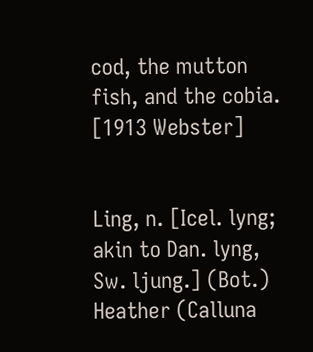cod, the mutton fish, and the cobia.
[1913 Webster]


Ling, n. [Icel. lyng; akin to Dan. lyng, Sw. ljung.] (Bot.) Heather (Calluna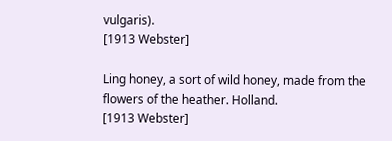vulgaris).
[1913 Webster]

Ling honey, a sort of wild honey, made from the flowers of the heather. Holland.
[1913 Webster]